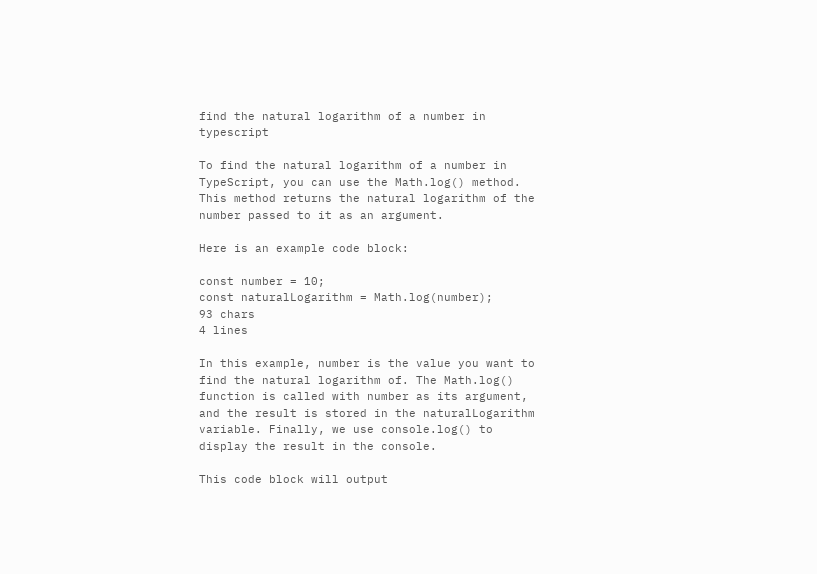find the natural logarithm of a number in typescript

To find the natural logarithm of a number in TypeScript, you can use the Math.log() method. This method returns the natural logarithm of the number passed to it as an argument.

Here is an example code block:

const number = 10;
const naturalLogarithm = Math.log(number);
93 chars
4 lines

In this example, number is the value you want to find the natural logarithm of. The Math.log() function is called with number as its argument, and the result is stored in the naturalLogarithm variable. Finally, we use console.log() to display the result in the console.

This code block will output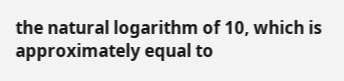the natural logarithm of 10, which is approximately equal to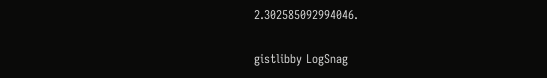2.302585092994046.

gistlibby LogSnag